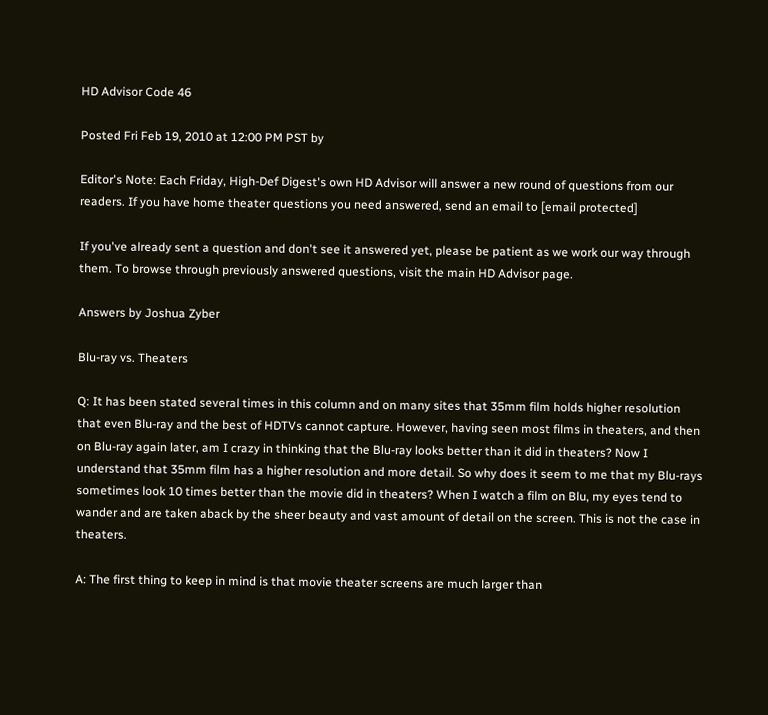HD Advisor Code 46

Posted Fri Feb 19, 2010 at 12:00 PM PST by

Editor's Note: Each Friday, High-Def Digest's own HD Advisor will answer a new round of questions from our readers. If you have home theater questions you need answered, send an email to [email protected]

If you've already sent a question and don't see it answered yet, please be patient as we work our way through them. To browse through previously answered questions, visit the main HD Advisor page.

Answers by Joshua Zyber

Blu-ray vs. Theaters

Q: It has been stated several times in this column and on many sites that 35mm film holds higher resolution that even Blu-ray and the best of HDTVs cannot capture. However, having seen most films in theaters, and then on Blu-ray again later, am I crazy in thinking that the Blu-ray looks better than it did in theaters? Now I understand that 35mm film has a higher resolution and more detail. So why does it seem to me that my Blu-rays sometimes look 10 times better than the movie did in theaters? When I watch a film on Blu, my eyes tend to wander and are taken aback by the sheer beauty and vast amount of detail on the screen. This is not the case in theaters.

A: The first thing to keep in mind is that movie theater screens are much larger than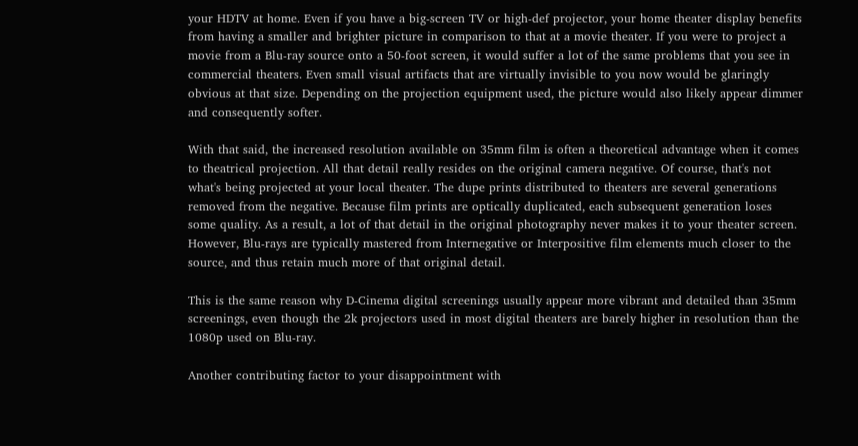your HDTV at home. Even if you have a big-screen TV or high-def projector, your home theater display benefits from having a smaller and brighter picture in comparison to that at a movie theater. If you were to project a movie from a Blu-ray source onto a 50-foot screen, it would suffer a lot of the same problems that you see in commercial theaters. Even small visual artifacts that are virtually invisible to you now would be glaringly obvious at that size. Depending on the projection equipment used, the picture would also likely appear dimmer and consequently softer.

With that said, the increased resolution available on 35mm film is often a theoretical advantage when it comes to theatrical projection. All that detail really resides on the original camera negative. Of course, that's not what's being projected at your local theater. The dupe prints distributed to theaters are several generations removed from the negative. Because film prints are optically duplicated, each subsequent generation loses some quality. As a result, a lot of that detail in the original photography never makes it to your theater screen. However, Blu-rays are typically mastered from Internegative or Interpositive film elements much closer to the source, and thus retain much more of that original detail.

This is the same reason why D-Cinema digital screenings usually appear more vibrant and detailed than 35mm screenings, even though the 2k projectors used in most digital theaters are barely higher in resolution than the 1080p used on Blu-ray.

Another contributing factor to your disappointment with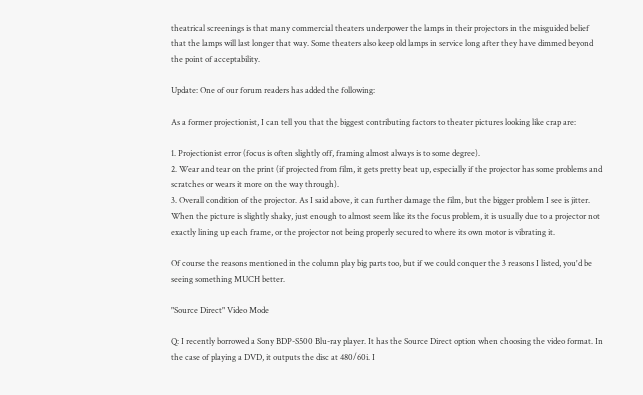theatrical screenings is that many commercial theaters underpower the lamps in their projectors in the misguided belief that the lamps will last longer that way. Some theaters also keep old lamps in service long after they have dimmed beyond the point of acceptability.

Update: One of our forum readers has added the following:

As a former projectionist, I can tell you that the biggest contributing factors to theater pictures looking like crap are:

1. Projectionist error (focus is often slightly off, framing almost always is to some degree).
2. Wear and tear on the print (if projected from film, it gets pretty beat up, especially if the projector has some problems and scratches or wears it more on the way through).
3. Overall condition of the projector. As I said above, it can further damage the film, but the bigger problem I see is jitter. When the picture is slightly shaky, just enough to almost seem like its the focus problem, it is usually due to a projector not exactly lining up each frame, or the projector not being properly secured to where its own motor is vibrating it.

Of course the reasons mentioned in the column play big parts too, but if we could conquer the 3 reasons I listed, you'd be seeing something MUCH better.

"Source Direct" Video Mode

Q: I recently borrowed a Sony BDP-S500 Blu-ray player. It has the Source Direct option when choosing the video format. In the case of playing a DVD, it outputs the disc at 480/60i. I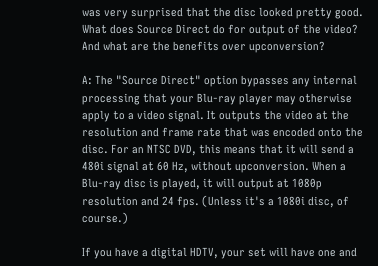was very surprised that the disc looked pretty good. What does Source Direct do for output of the video? And what are the benefits over upconversion?

A: The "Source Direct" option bypasses any internal processing that your Blu-ray player may otherwise apply to a video signal. It outputs the video at the resolution and frame rate that was encoded onto the disc. For an NTSC DVD, this means that it will send a 480i signal at 60 Hz, without upconversion. When a Blu-ray disc is played, it will output at 1080p resolution and 24 fps. (Unless it's a 1080i disc, of course.)

If you have a digital HDTV, your set will have one and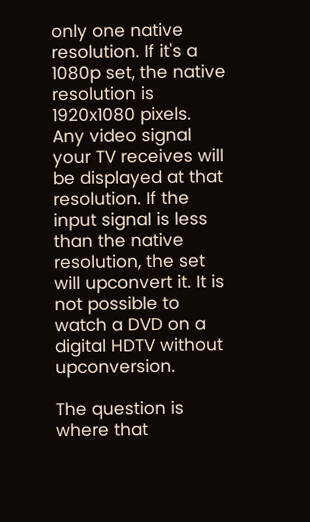only one native resolution. If it's a 1080p set, the native resolution is 1920x1080 pixels. Any video signal your TV receives will be displayed at that resolution. If the input signal is less than the native resolution, the set will upconvert it. It is not possible to watch a DVD on a digital HDTV without upconversion.

The question is where that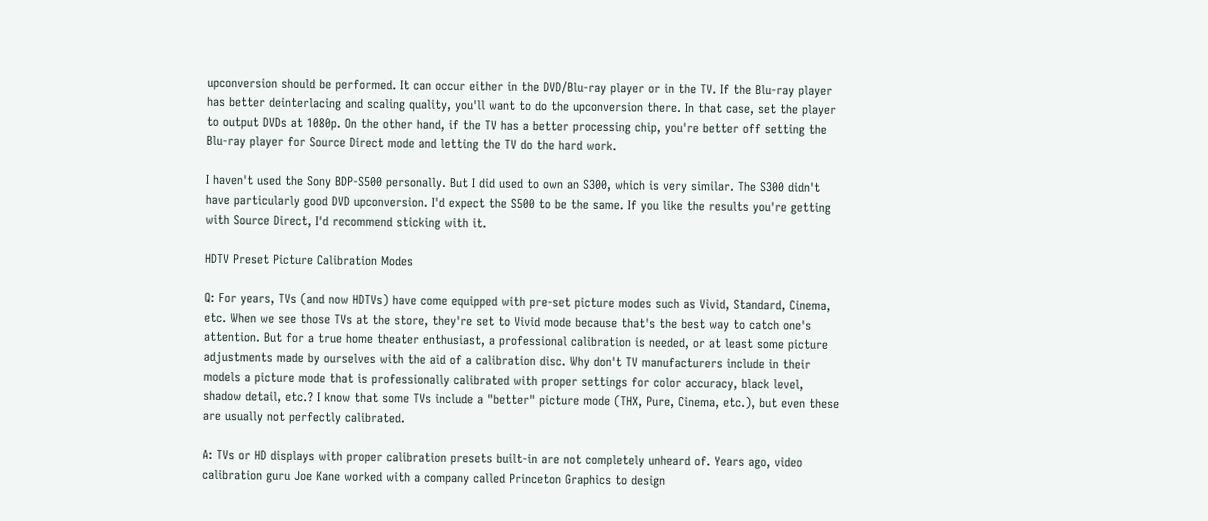upconversion should be performed. It can occur either in the DVD/Blu-ray player or in the TV. If the Blu-ray player has better deinterlacing and scaling quality, you'll want to do the upconversion there. In that case, set the player to output DVDs at 1080p. On the other hand, if the TV has a better processing chip, you're better off setting the Blu-ray player for Source Direct mode and letting the TV do the hard work.

I haven't used the Sony BDP-S500 personally. But I did used to own an S300, which is very similar. The S300 didn't have particularly good DVD upconversion. I'd expect the S500 to be the same. If you like the results you're getting with Source Direct, I'd recommend sticking with it.

HDTV Preset Picture Calibration Modes

Q: For years, TVs (and now HDTVs) have come equipped with pre-set picture modes such as Vivid, Standard, Cinema, etc. When we see those TVs at the store, they're set to Vivid mode because that's the best way to catch one's attention. But for a true home theater enthusiast, a professional calibration is needed, or at least some picture adjustments made by ourselves with the aid of a calibration disc. Why don't TV manufacturers include in their models a picture mode that is professionally calibrated with proper settings for color accuracy, black level, shadow detail, etc.? I know that some TVs include a "better" picture mode (THX, Pure, Cinema, etc.), but even these are usually not perfectly calibrated.

A: TVs or HD displays with proper calibration presets built-in are not completely unheard of. Years ago, video calibration guru Joe Kane worked with a company called Princeton Graphics to design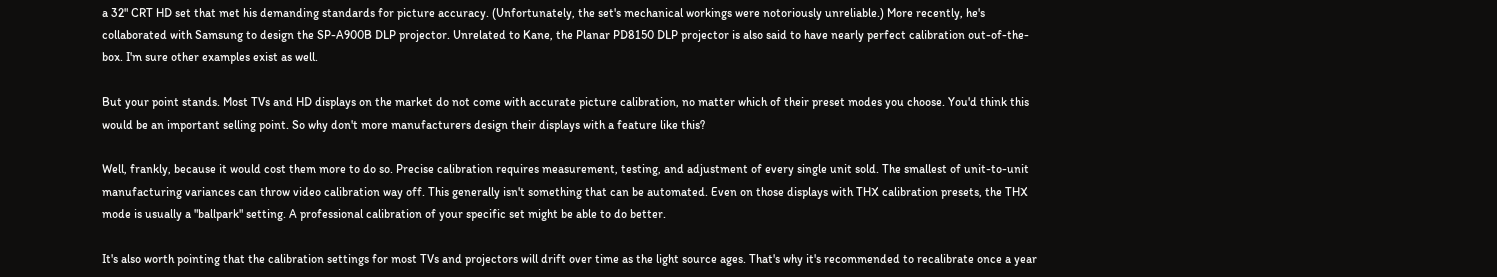a 32" CRT HD set that met his demanding standards for picture accuracy. (Unfortunately, the set's mechanical workings were notoriously unreliable.) More recently, he's collaborated with Samsung to design the SP-A900B DLP projector. Unrelated to Kane, the Planar PD8150 DLP projector is also said to have nearly perfect calibration out-of-the-box. I'm sure other examples exist as well.

But your point stands. Most TVs and HD displays on the market do not come with accurate picture calibration, no matter which of their preset modes you choose. You'd think this would be an important selling point. So why don't more manufacturers design their displays with a feature like this?

Well, frankly, because it would cost them more to do so. Precise calibration requires measurement, testing, and adjustment of every single unit sold. The smallest of unit-to-unit manufacturing variances can throw video calibration way off. This generally isn't something that can be automated. Even on those displays with THX calibration presets, the THX mode is usually a "ballpark" setting. A professional calibration of your specific set might be able to do better.

It's also worth pointing that the calibration settings for most TVs and projectors will drift over time as the light source ages. That's why it's recommended to recalibrate once a year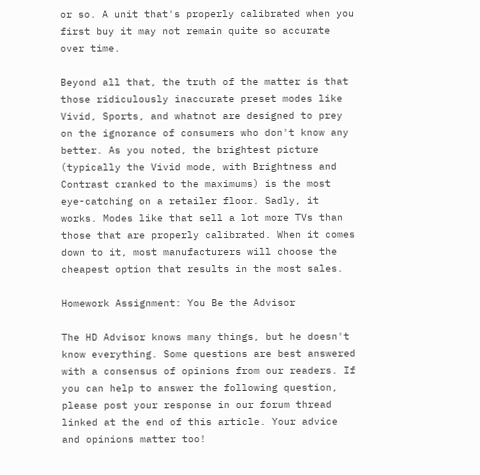or so. A unit that's properly calibrated when you first buy it may not remain quite so accurate over time.

Beyond all that, the truth of the matter is that those ridiculously inaccurate preset modes like Vivid, Sports, and whatnot are designed to prey on the ignorance of consumers who don't know any better. As you noted, the brightest picture (typically the Vivid mode, with Brightness and Contrast cranked to the maximums) is the most eye-catching on a retailer floor. Sadly, it works. Modes like that sell a lot more TVs than those that are properly calibrated. When it comes down to it, most manufacturers will choose the cheapest option that results in the most sales.

Homework Assignment: You Be the Advisor

The HD Advisor knows many things, but he doesn't know everything. Some questions are best answered with a consensus of opinions from our readers. If you can help to answer the following question, please post your response in our forum thread linked at the end of this article. Your advice and opinions matter too!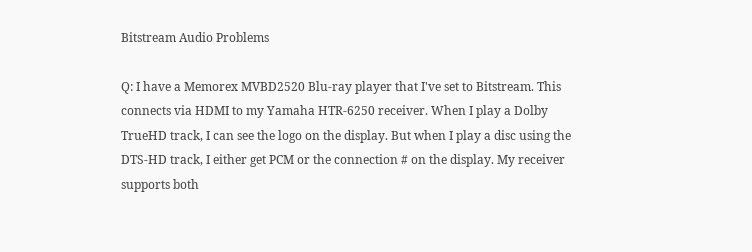Bitstream Audio Problems

Q: I have a Memorex MVBD2520 Blu-ray player that I've set to Bitstream. This connects via HDMI to my Yamaha HTR-6250 receiver. When I play a Dolby TrueHD track, I can see the logo on the display. But when I play a disc using the DTS-HD track, I either get PCM or the connection # on the display. My receiver supports both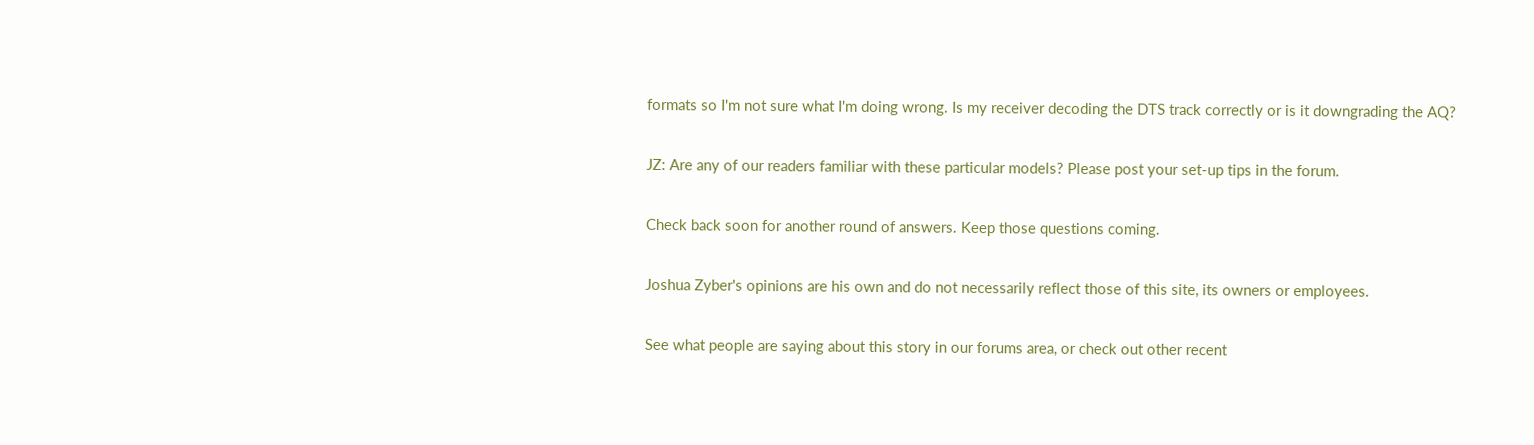formats so I'm not sure what I'm doing wrong. Is my receiver decoding the DTS track correctly or is it downgrading the AQ?

JZ: Are any of our readers familiar with these particular models? Please post your set-up tips in the forum.

Check back soon for another round of answers. Keep those questions coming.

Joshua Zyber's opinions are his own and do not necessarily reflect those of this site, its owners or employees.

See what people are saying about this story in our forums area, or check out other recent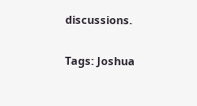discussions.

Tags: Joshua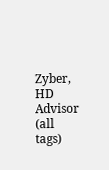Zyber, HD Advisor (all tags)